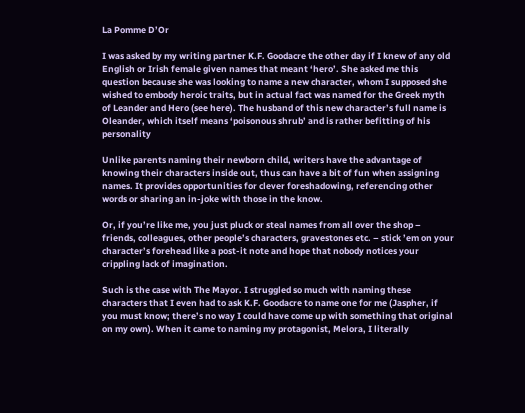La Pomme D’Or

I was asked by my writing partner K.F. Goodacre the other day if I knew of any old English or Irish female given names that meant ‘hero’. She asked me this question because she was looking to name a new character, whom I supposed she wished to embody heroic traits, but in actual fact was named for the Greek myth of Leander and Hero (see here). The husband of this new character’s full name is Oleander, which itself means ‘poisonous shrub’ and is rather befitting of his personality

Unlike parents naming their newborn child, writers have the advantage of knowing their characters inside out, thus can have a bit of fun when assigning names. It provides opportunities for clever foreshadowing, referencing other words or sharing an in-joke with those in the know.

Or, if you’re like me, you just pluck or steal names from all over the shop – friends, colleagues, other people’s characters, gravestones etc. – stick ’em on your character’s forehead like a post-it note and hope that nobody notices your crippling lack of imagination.

Such is the case with The Mayor. I struggled so much with naming these characters that I even had to ask K.F. Goodacre to name one for me (Jaspher, if you must know; there’s no way I could have come up with something that original on my own). When it came to naming my protagonist, Melora, I literally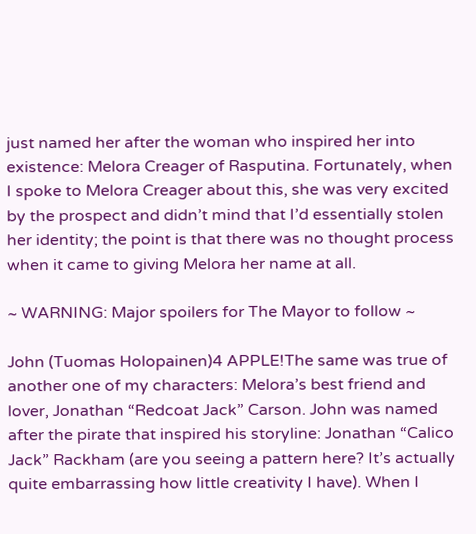just named her after the woman who inspired her into existence: Melora Creager of Rasputina. Fortunately, when I spoke to Melora Creager about this, she was very excited by the prospect and didn’t mind that I’d essentially stolen her identity; the point is that there was no thought process when it came to giving Melora her name at all.

~ WARNING: Major spoilers for The Mayor to follow ~

John (Tuomas Holopainen)4 APPLE!The same was true of another one of my characters: Melora’s best friend and lover, Jonathan “Redcoat Jack” Carson. John was named after the pirate that inspired his storyline: Jonathan “Calico Jack” Rackham (are you seeing a pattern here? It’s actually quite embarrassing how little creativity I have). When I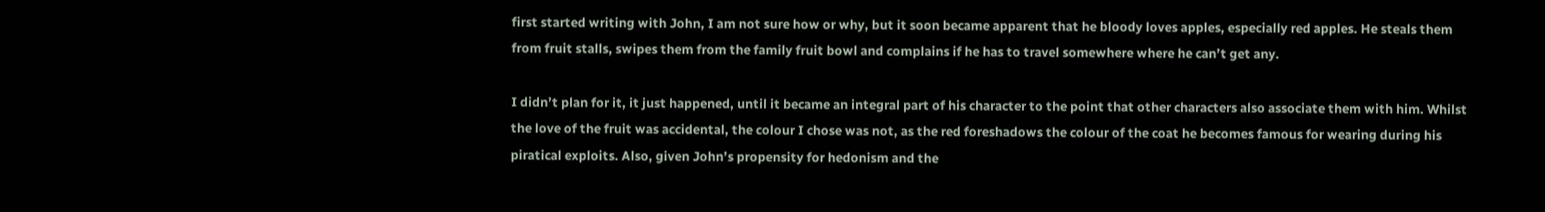first started writing with John, I am not sure how or why, but it soon became apparent that he bloody loves apples, especially red apples. He steals them from fruit stalls, swipes them from the family fruit bowl and complains if he has to travel somewhere where he can’t get any.

I didn’t plan for it, it just happened, until it became an integral part of his character to the point that other characters also associate them with him. Whilst the love of the fruit was accidental, the colour I chose was not, as the red foreshadows the colour of the coat he becomes famous for wearing during his piratical exploits. Also, given John’s propensity for hedonism and the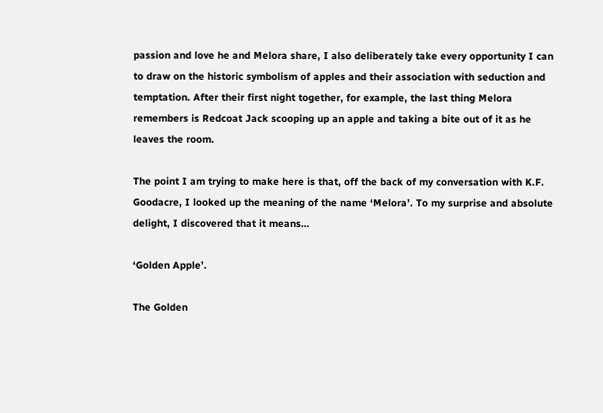passion and love he and Melora share, I also deliberately take every opportunity I can to draw on the historic symbolism of apples and their association with seduction and temptation. After their first night together, for example, the last thing Melora remembers is Redcoat Jack scooping up an apple and taking a bite out of it as he leaves the room.

The point I am trying to make here is that, off the back of my conversation with K.F. Goodacre, I looked up the meaning of the name ‘Melora’. To my surprise and absolute delight, I discovered that it means…

‘Golden Apple’.

The Golden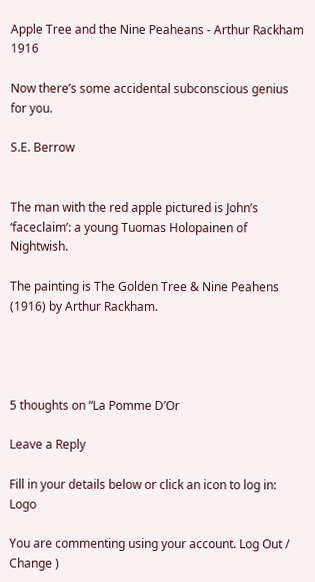Apple Tree and the Nine Peaheans - Arthur Rackham 1916

Now there’s some accidental subconscious genius for you.

S.E. Berrow


The man with the red apple pictured is John’s ‘faceclaim’: a young Tuomas Holopainen of Nightwish.

The painting is The Golden Tree & Nine Peahens (1916) by Arthur Rackham.




5 thoughts on “La Pomme D’Or

Leave a Reply

Fill in your details below or click an icon to log in: Logo

You are commenting using your account. Log Out /  Change )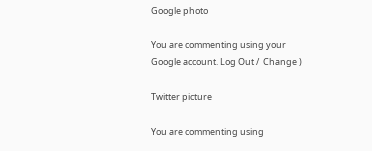Google photo

You are commenting using your Google account. Log Out /  Change )

Twitter picture

You are commenting using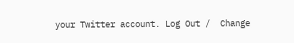your Twitter account. Log Out /  Change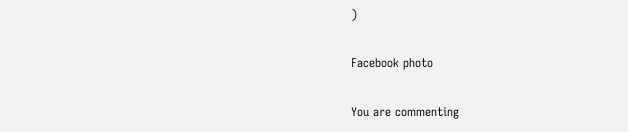)

Facebook photo

You are commenting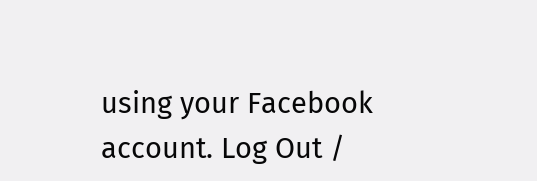using your Facebook account. Log Out /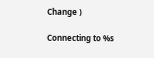Change )

Connecting to %s